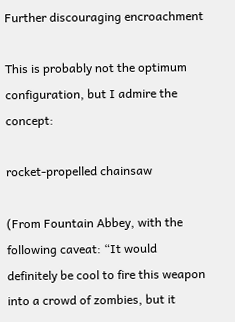Further discouraging encroachment

This is probably not the optimum configuration, but I admire the concept:

rocket-propelled chainsaw

(From Fountain Abbey, with the following caveat: “It would definitely be cool to fire this weapon into a crowd of zombies, but it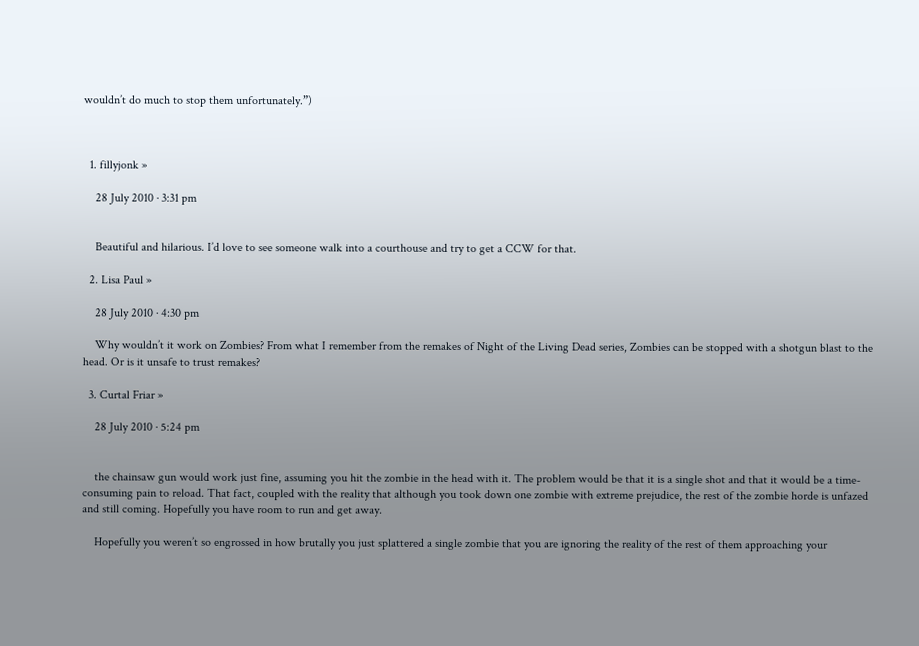wouldn’t do much to stop them unfortunately.”)



  1. fillyjonk »

    28 July 2010 · 3:31 pm


    Beautiful and hilarious. I’d love to see someone walk into a courthouse and try to get a CCW for that.

  2. Lisa Paul »

    28 July 2010 · 4:30 pm

    Why wouldn’t it work on Zombies? From what I remember from the remakes of Night of the Living Dead series, Zombies can be stopped with a shotgun blast to the head. Or is it unsafe to trust remakes?

  3. Curtal Friar »

    28 July 2010 · 5:24 pm


    the chainsaw gun would work just fine, assuming you hit the zombie in the head with it. The problem would be that it is a single shot and that it would be a time-consuming pain to reload. That fact, coupled with the reality that although you took down one zombie with extreme prejudice, the rest of the zombie horde is unfazed and still coming. Hopefully you have room to run and get away.

    Hopefully you weren’t so engrossed in how brutally you just splattered a single zombie that you are ignoring the reality of the rest of them approaching your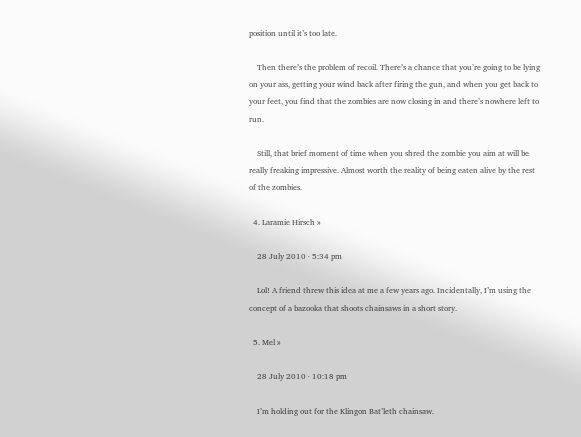position until it’s too late.

    Then there’s the problem of recoil. There’s a chance that you’re going to be lying on your ass, getting your wind back after firing the gun, and when you get back to your feet, you find that the zombies are now closing in and there’s nowhere left to run.

    Still, that brief moment of time when you shred the zombie you aim at will be really freaking impressive. Almost worth the reality of being eaten alive by the rest of the zombies.

  4. Laramie Hirsch »

    28 July 2010 · 5:34 pm

    Lol! A friend threw this idea at me a few years ago. Incidentally, I’m using the concept of a bazooka that shoots chainsaws in a short story.

  5. Mel »

    28 July 2010 · 10:18 pm

    I’m holding out for the Klingon Bat’leth chainsaw.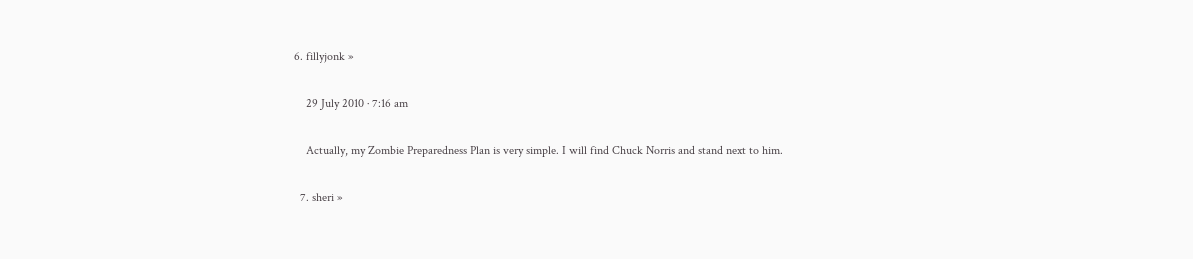6. fillyjonk »

    29 July 2010 · 7:16 am

    Actually, my Zombie Preparedness Plan is very simple. I will find Chuck Norris and stand next to him.

  7. sheri »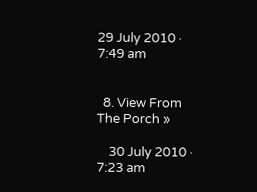29 July 2010 · 7:49 am


  8. View From The Porch »

    30 July 2010 · 7:23 am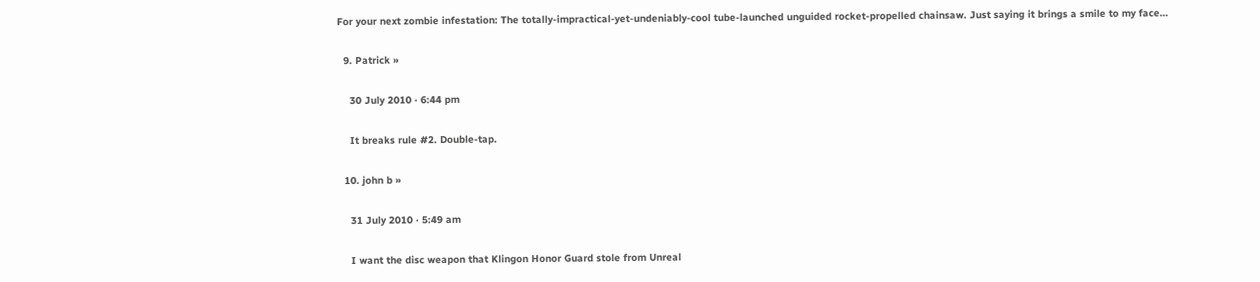For your next zombie infestation: The totally-impractical-yet-undeniably-cool tube-launched unguided rocket-propelled chainsaw. Just saying it brings a smile to my face…

  9. Patrick »

    30 July 2010 · 6:44 pm

    It breaks rule #2. Double-tap.

  10. john b »

    31 July 2010 · 5:49 am

    I want the disc weapon that Klingon Honor Guard stole from Unreal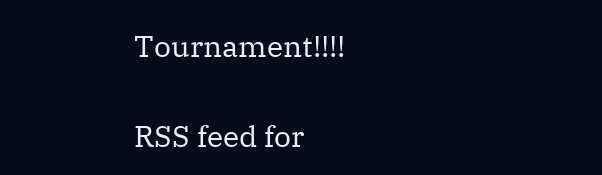Tournament!!!!

RSS feed for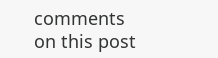comments on this post